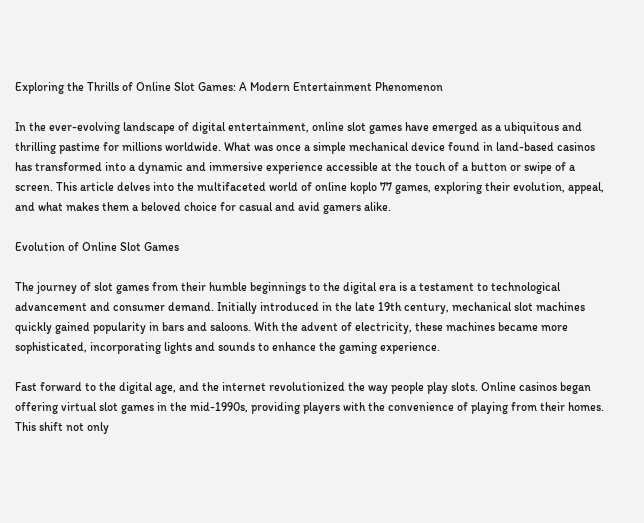Exploring the Thrills of Online Slot Games: A Modern Entertainment Phenomenon

In the ever-evolving landscape of digital entertainment, online slot games have emerged as a ubiquitous and thrilling pastime for millions worldwide. What was once a simple mechanical device found in land-based casinos has transformed into a dynamic and immersive experience accessible at the touch of a button or swipe of a screen. This article delves into the multifaceted world of online koplo 77 games, exploring their evolution, appeal, and what makes them a beloved choice for casual and avid gamers alike.

Evolution of Online Slot Games

The journey of slot games from their humble beginnings to the digital era is a testament to technological advancement and consumer demand. Initially introduced in the late 19th century, mechanical slot machines quickly gained popularity in bars and saloons. With the advent of electricity, these machines became more sophisticated, incorporating lights and sounds to enhance the gaming experience.

Fast forward to the digital age, and the internet revolutionized the way people play slots. Online casinos began offering virtual slot games in the mid-1990s, providing players with the convenience of playing from their homes. This shift not only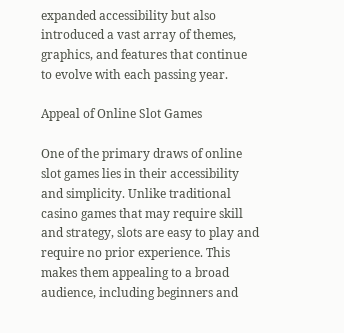expanded accessibility but also introduced a vast array of themes, graphics, and features that continue to evolve with each passing year.

Appeal of Online Slot Games

One of the primary draws of online slot games lies in their accessibility and simplicity. Unlike traditional casino games that may require skill and strategy, slots are easy to play and require no prior experience. This makes them appealing to a broad audience, including beginners and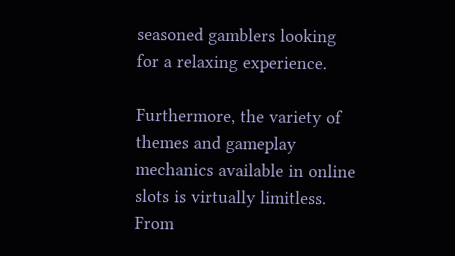seasoned gamblers looking for a relaxing experience.

Furthermore, the variety of themes and gameplay mechanics available in online slots is virtually limitless. From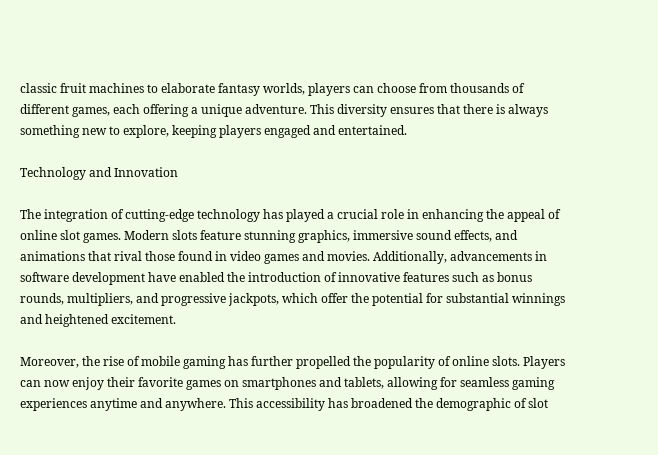classic fruit machines to elaborate fantasy worlds, players can choose from thousands of different games, each offering a unique adventure. This diversity ensures that there is always something new to explore, keeping players engaged and entertained.

Technology and Innovation

The integration of cutting-edge technology has played a crucial role in enhancing the appeal of online slot games. Modern slots feature stunning graphics, immersive sound effects, and animations that rival those found in video games and movies. Additionally, advancements in software development have enabled the introduction of innovative features such as bonus rounds, multipliers, and progressive jackpots, which offer the potential for substantial winnings and heightened excitement.

Moreover, the rise of mobile gaming has further propelled the popularity of online slots. Players can now enjoy their favorite games on smartphones and tablets, allowing for seamless gaming experiences anytime and anywhere. This accessibility has broadened the demographic of slot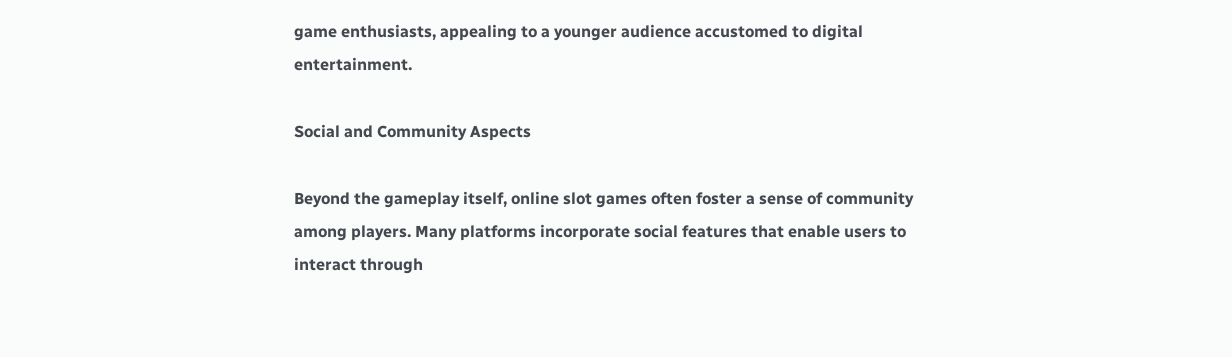game enthusiasts, appealing to a younger audience accustomed to digital entertainment.

Social and Community Aspects

Beyond the gameplay itself, online slot games often foster a sense of community among players. Many platforms incorporate social features that enable users to interact through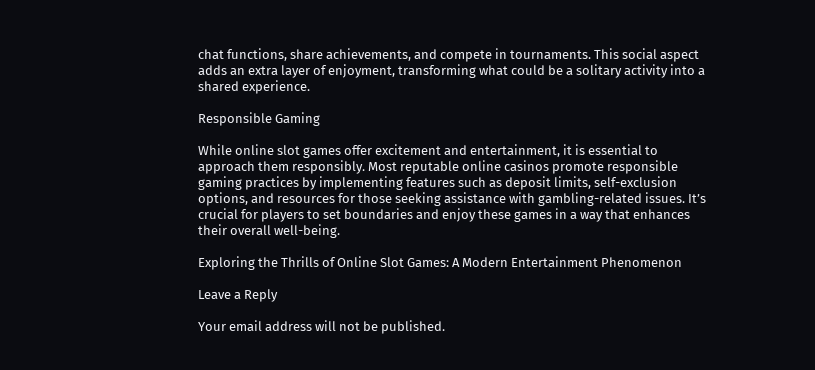chat functions, share achievements, and compete in tournaments. This social aspect adds an extra layer of enjoyment, transforming what could be a solitary activity into a shared experience.

Responsible Gaming

While online slot games offer excitement and entertainment, it is essential to approach them responsibly. Most reputable online casinos promote responsible gaming practices by implementing features such as deposit limits, self-exclusion options, and resources for those seeking assistance with gambling-related issues. It’s crucial for players to set boundaries and enjoy these games in a way that enhances their overall well-being.

Exploring the Thrills of Online Slot Games: A Modern Entertainment Phenomenon

Leave a Reply

Your email address will not be published.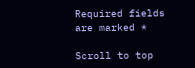Required fields are marked *

Scroll to top